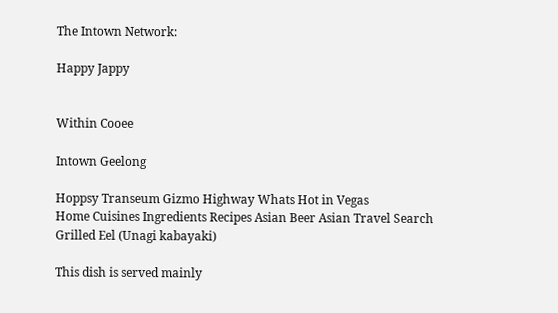The Intown Network:

Happy Jappy


Within Cooee

Intown Geelong

Hoppsy Transeum Gizmo Highway Whats Hot in Vegas
Home Cuisines Ingredients Recipes Asian Beer Asian Travel Search
Grilled Eel (Unagi kabayaki)

This dish is served mainly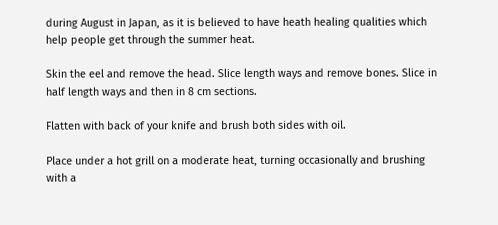during August in Japan, as it is believed to have heath healing qualities which help people get through the summer heat.

Skin the eel and remove the head. Slice length ways and remove bones. Slice in half length ways and then in 8 cm sections.

Flatten with back of your knife and brush both sides with oil.

Place under a hot grill on a moderate heat, turning occasionally and brushing with a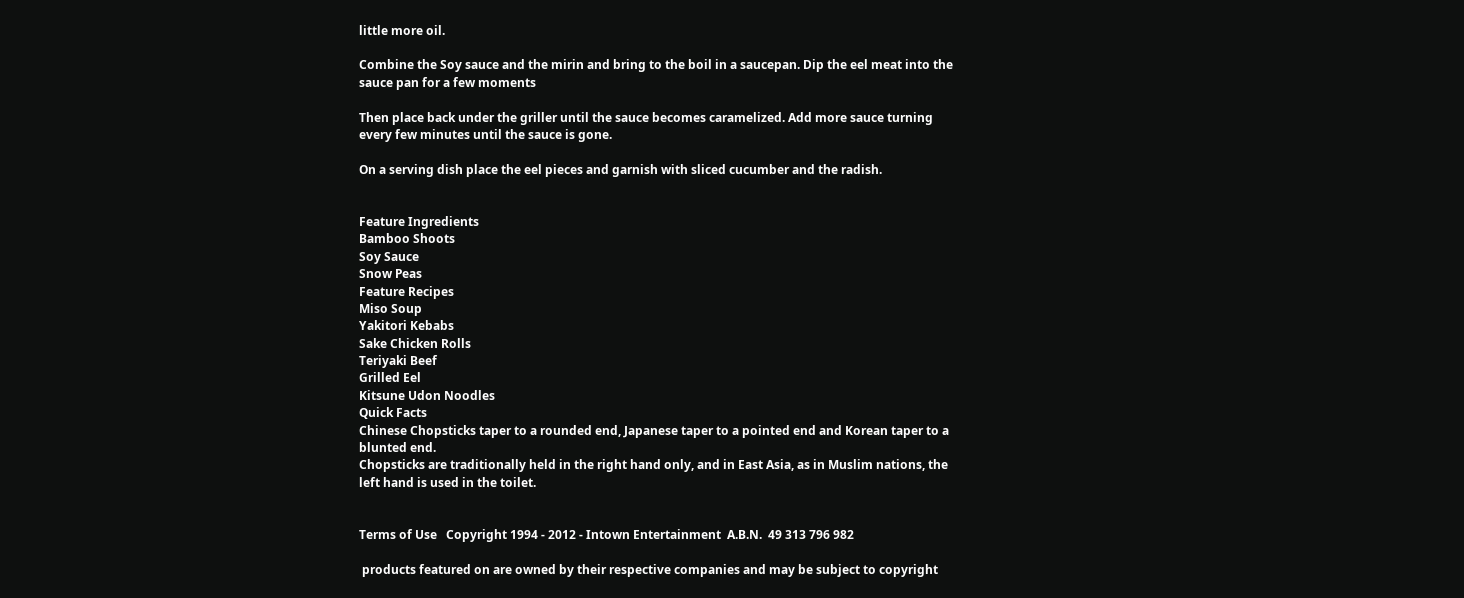little more oil.

Combine the Soy sauce and the mirin and bring to the boil in a saucepan. Dip the eel meat into the sauce pan for a few moments

Then place back under the griller until the sauce becomes caramelized. Add more sauce turning every few minutes until the sauce is gone.

On a serving dish place the eel pieces and garnish with sliced cucumber and the radish.


Feature Ingredients
Bamboo Shoots
Soy Sauce
Snow Peas
Feature Recipes
Miso Soup
Yakitori Kebabs
Sake Chicken Rolls
Teriyaki Beef
Grilled Eel
Kitsune Udon Noodles
Quick Facts
Chinese Chopsticks taper to a rounded end, Japanese taper to a pointed end and Korean taper to a blunted end.
Chopsticks are traditionally held in the right hand only, and in East Asia, as in Muslim nations, the left hand is used in the toilet.


Terms of Use   Copyright 1994 - 2012 - Intown Entertainment  A.B.N.  49 313 796 982

 products featured on are owned by their respective companies and may be subject to copyright